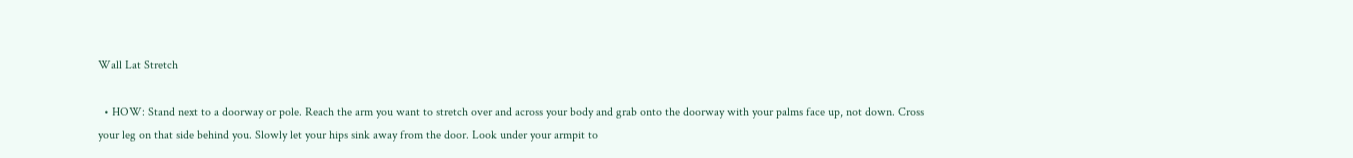Wall Lat Stretch

  • HOW: Stand next to a doorway or pole. Reach the arm you want to stretch over and across your body and grab onto the doorway with your palms face up, not down. Cross your leg on that side behind you. Slowly let your hips sink away from the door. Look under your armpit to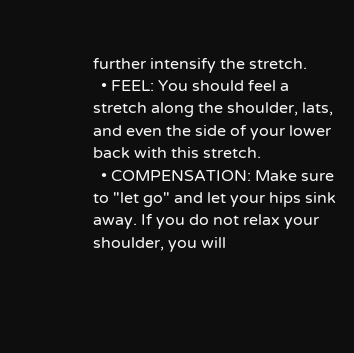further intensify the stretch.
  • FEEL: You should feel a stretch along the shoulder, lats, and even the side of your lower back with this stretch.
  • COMPENSATION: Make sure to "let go" and let your hips sink away. If you do not relax your shoulder, you will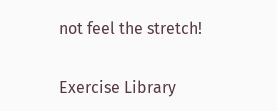not feel the stretch!

Exercise Library